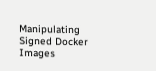Manipulating Signed Docker Images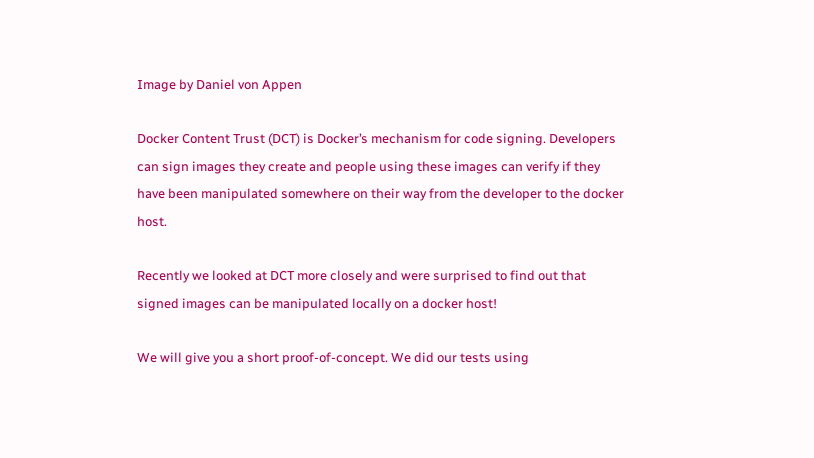Image by Daniel von Appen

Docker Content Trust (DCT) is Docker’s mechanism for code signing. Developers can sign images they create and people using these images can verify if they have been manipulated somewhere on their way from the developer to the docker host.

Recently we looked at DCT more closely and were surprised to find out that signed images can be manipulated locally on a docker host!

We will give you a short proof-of-concept. We did our tests using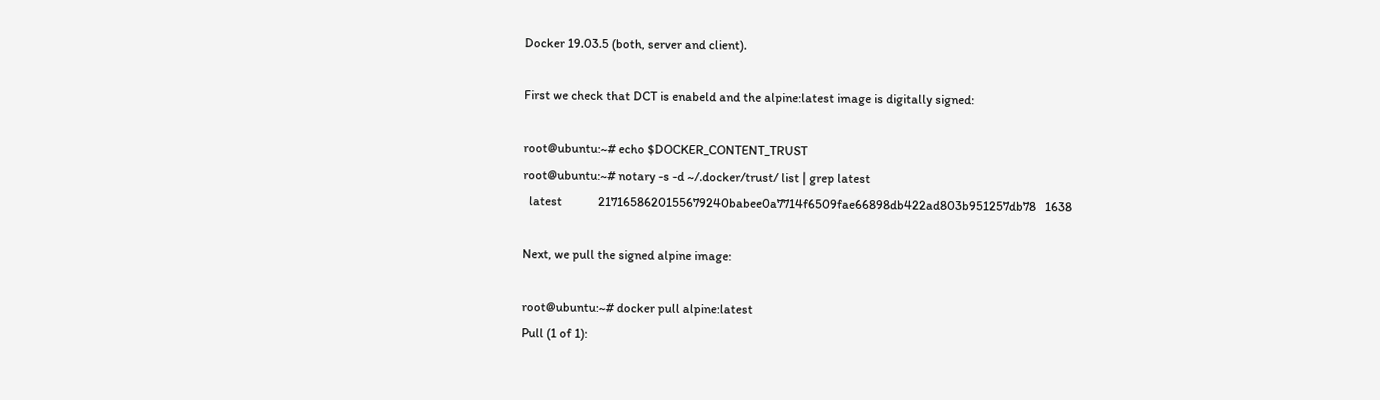Docker 19.03.5 (both, server and client).

First we check that DCT is enabeld and the alpine:latest image is digitally signed:

root@ubuntu:~# echo $DOCKER_CONTENT_TRUST
root@ubuntu:~# notary -s -d ~/.docker/trust/ list | grep latest
  latest            2171658620155679240babee0a7714f6509fae66898db422ad803b951257db78   1638

Next, we pull the signed alpine image:

root@ubuntu:~# docker pull alpine:latest
Pull (1 of 1):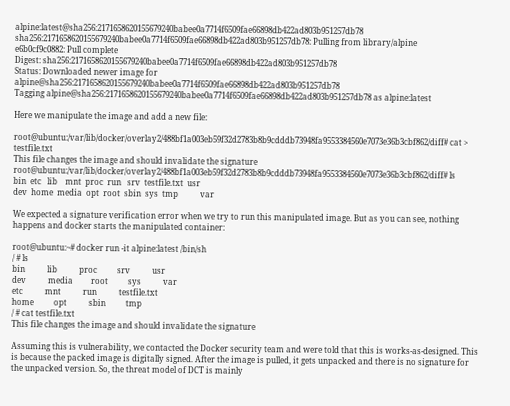alpine:latest@sha256:2171658620155679240babee0a7714f6509fae66898db422ad803b951257db78
sha256:2171658620155679240babee0a7714f6509fae66898db422ad803b951257db78: Pulling from library/alpine
e6b0cf9c0882: Pull complete
Digest: sha256:2171658620155679240babee0a7714f6509fae66898db422ad803b951257db78
Status: Downloaded newer image for alpine@sha256:2171658620155679240babee0a7714f6509fae66898db422ad803b951257db78
Tagging alpine@sha256:2171658620155679240babee0a7714f6509fae66898db422ad803b951257db78 as alpine:latest

Here we manipulate the image and add a new file:

root@ubuntu:/var/lib/docker/overlay2/488bf1a003eb59f32d2783b8b9cdddb73948fa9553384560e7073e36b3cbf862/diff# cat > testfile.txt
This file changes the image and should invalidate the signature
root@ubuntu:/var/lib/docker/overlay2/488bf1a003eb59f32d2783b8b9cdddb73948fa9553384560e7073e36b3cbf862/diff# ls
bin  etc   lib    mnt  proc  run   srv  testfile.txt  usr
dev  home  media  opt  root  sbin  sys  tmp           var

We expected a signature verification error when we try to run this manipulated image. But as you can see, nothing happens and docker starts the manipulated container:

root@ubuntu:~# docker run -it alpine:latest /bin/sh
/ # ls
bin           lib           proc          srv           usr
dev           media         root          sys           var
etc           mnt           run           testfile.txt
home          opt           sbin          tmp
/ # cat testfile.txt
This file changes the image and should invalidate the signature

Assuming this is vulnerability, we contacted the Docker security team and were told that this is works-as-designed. This is because the packed image is digitally signed. After the image is pulled, it gets unpacked and there is no signature for the unpacked version. So, the threat model of DCT is mainly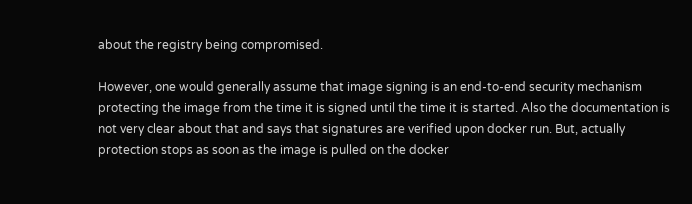about the registry being compromised.

However, one would generally assume that image signing is an end-to-end security mechanism protecting the image from the time it is signed until the time it is started. Also the documentation is not very clear about that and says that signatures are verified upon docker run. But, actually protection stops as soon as the image is pulled on the docker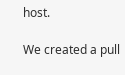host.

We created a pull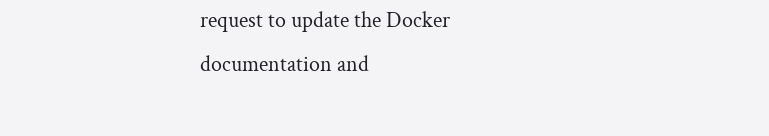request to update the Docker documentation and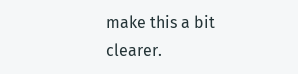make this a bit clearer.